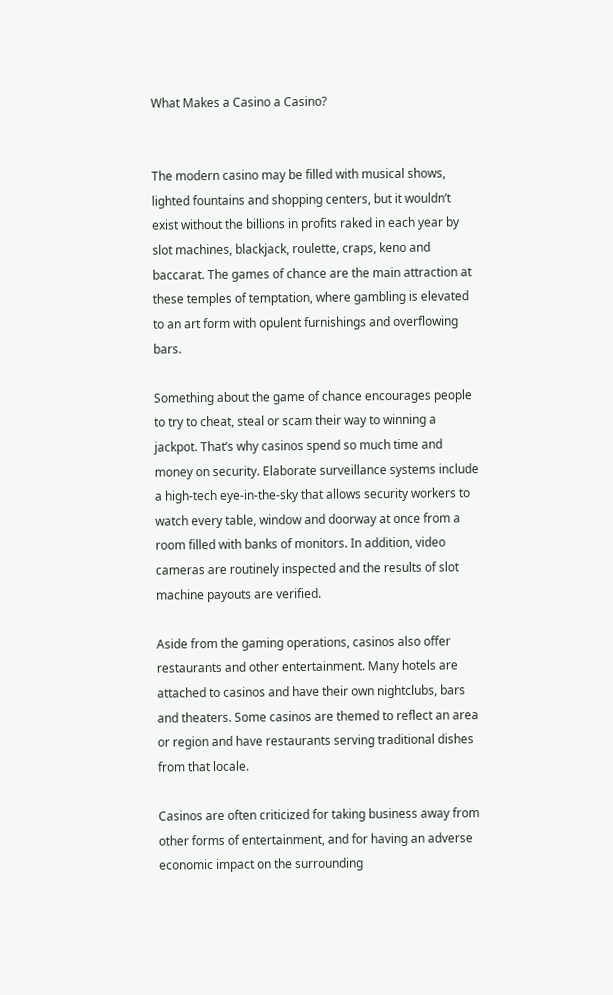What Makes a Casino a Casino?


The modern casino may be filled with musical shows, lighted fountains and shopping centers, but it wouldn’t exist without the billions in profits raked in each year by slot machines, blackjack, roulette, craps, keno and baccarat. The games of chance are the main attraction at these temples of temptation, where gambling is elevated to an art form with opulent furnishings and overflowing bars.

Something about the game of chance encourages people to try to cheat, steal or scam their way to winning a jackpot. That’s why casinos spend so much time and money on security. Elaborate surveillance systems include a high-tech eye-in-the-sky that allows security workers to watch every table, window and doorway at once from a room filled with banks of monitors. In addition, video cameras are routinely inspected and the results of slot machine payouts are verified.

Aside from the gaming operations, casinos also offer restaurants and other entertainment. Many hotels are attached to casinos and have their own nightclubs, bars and theaters. Some casinos are themed to reflect an area or region and have restaurants serving traditional dishes from that locale.

Casinos are often criticized for taking business away from other forms of entertainment, and for having an adverse economic impact on the surrounding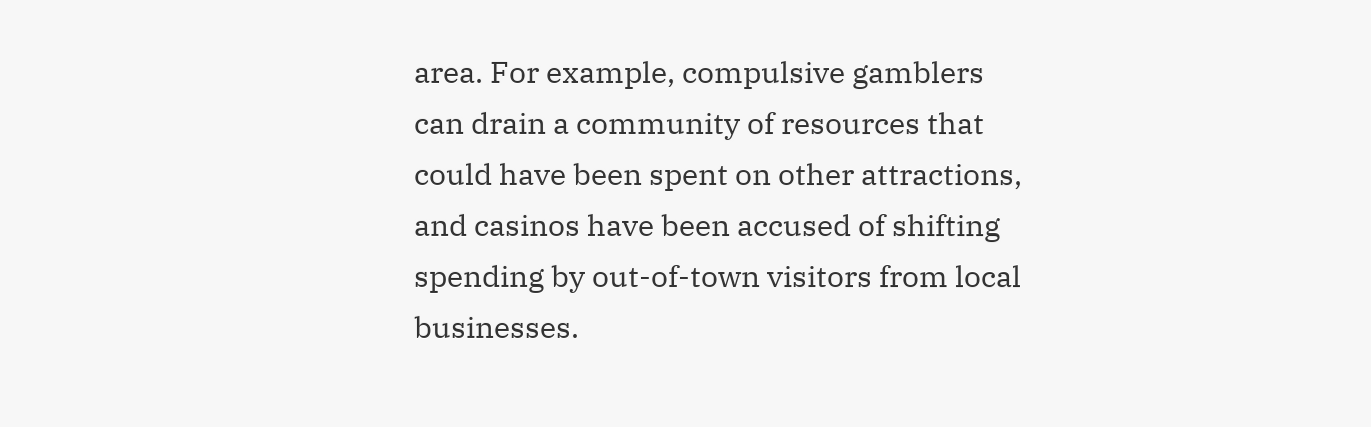area. For example, compulsive gamblers can drain a community of resources that could have been spent on other attractions, and casinos have been accused of shifting spending by out-of-town visitors from local businesses.